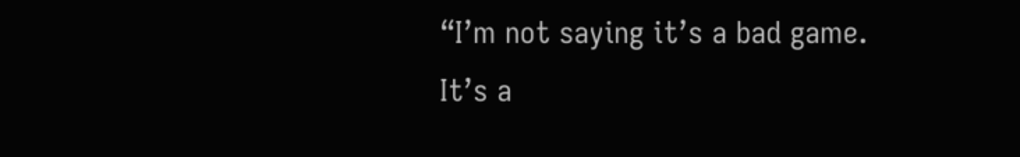“I’m not saying it’s a bad game. It’s a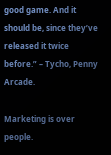good game. And it should be, since they’ve released it twice before.” – Tycho, Penny Arcade.

Marketing is over people.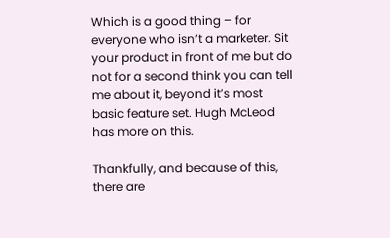Which is a good thing – for everyone who isn’t a marketer. Sit your product in front of me but do not for a second think you can tell me about it, beyond it’s most basic feature set. Hugh McLeod has more on this.

Thankfully, and because of this, there are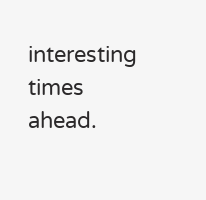interesting times ahead.